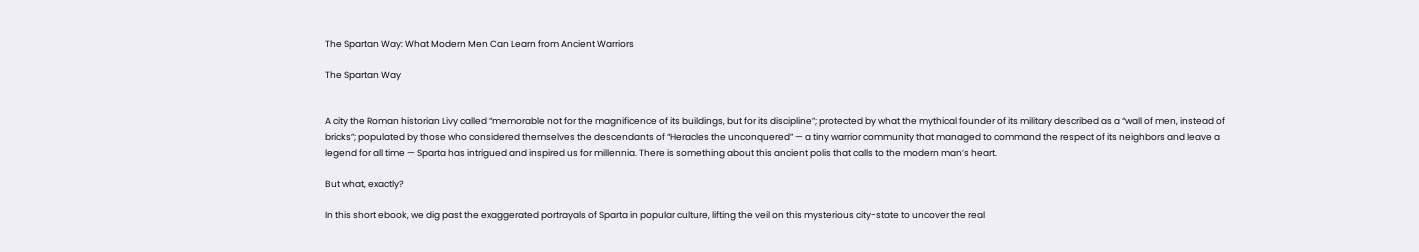The Spartan Way: What Modern Men Can Learn from Ancient Warriors

The Spartan Way


A city the Roman historian Livy called “memorable not for the magnificence of its buildings, but for its discipline”; protected by what the mythical founder of its military described as a “wall of men, instead of bricks”; populated by those who considered themselves the descendants of “Heracles the unconquered” — a tiny warrior community that managed to command the respect of its neighbors and leave a legend for all time — Sparta has intrigued and inspired us for millennia. There is something about this ancient polis that calls to the modern man’s heart.

But what, exactly?

In this short ebook, we dig past the exaggerated portrayals of Sparta in popular culture, lifting the veil on this mysterious city-state to uncover the real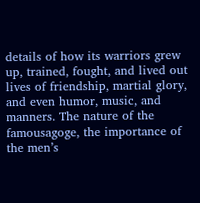details of how its warriors grew up, trained, fought, and lived out lives of friendship, martial glory, and even humor, music, and manners. The nature of the famousagoge, the importance of the men’s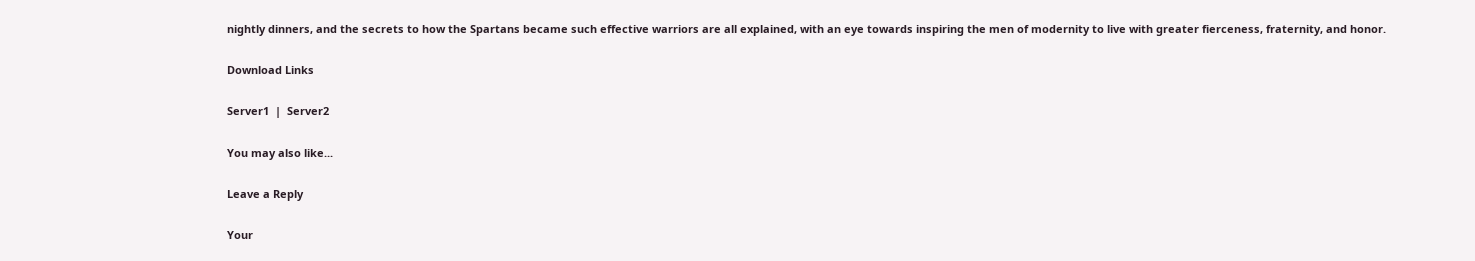nightly dinners, and the secrets to how the Spartans became such effective warriors are all explained, with an eye towards inspiring the men of modernity to live with greater fierceness, fraternity, and honor.

Download Links

Server1  |  Server2

You may also like...

Leave a Reply

Your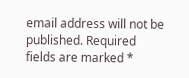email address will not be published. Required fields are marked *